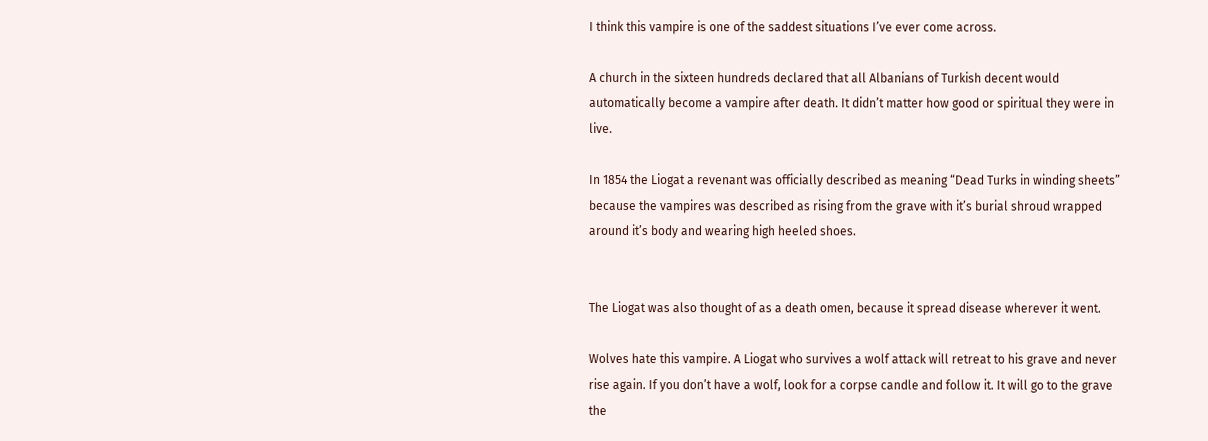I think this vampire is one of the saddest situations I’ve ever come across.

A church in the sixteen hundreds declared that all Albanians of Turkish decent would automatically become a vampire after death. It didn’t matter how good or spiritual they were in live.

In 1854 the Liogat a revenant was officially described as meaning “Dead Turks in winding sheets” because the vampires was described as rising from the grave with it’s burial shroud wrapped around it’s body and wearing high heeled shoes.


The Liogat was also thought of as a death omen, because it spread disease wherever it went.

Wolves hate this vampire. A Liogat who survives a wolf attack will retreat to his grave and never rise again. If you don’t have a wolf, look for a corpse candle and follow it. It will go to the grave the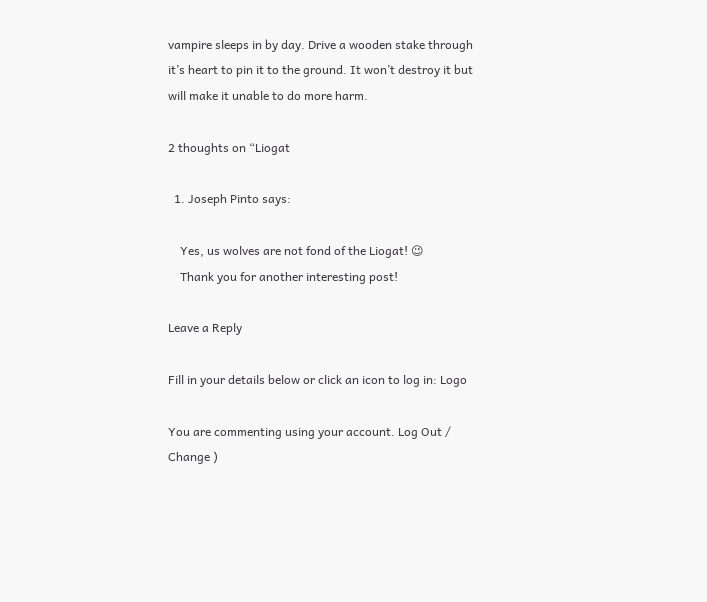vampire sleeps in by day. Drive a wooden stake through it’s heart to pin it to the ground. It won’t destroy it but will make it unable to do more harm.

2 thoughts on “Liogat

  1. Joseph Pinto says:

    Yes, us wolves are not fond of the Liogat! 😉
    Thank you for another interesting post!

Leave a Reply

Fill in your details below or click an icon to log in: Logo

You are commenting using your account. Log Out /  Change )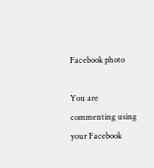Facebook photo

You are commenting using your Facebook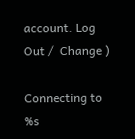account. Log Out /  Change )

Connecting to %s